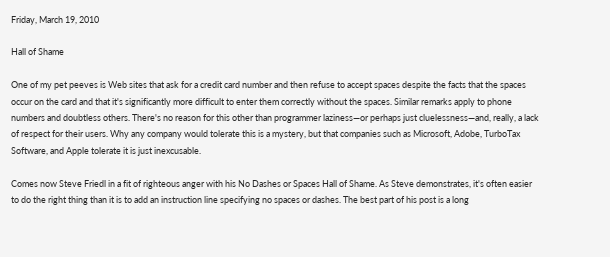Friday, March 19, 2010

Hall of Shame

One of my pet peeves is Web sites that ask for a credit card number and then refuse to accept spaces despite the facts that the spaces occur on the card and that it's significantly more difficult to enter them correctly without the spaces. Similar remarks apply to phone numbers and doubtless others. There's no reason for this other than programmer laziness—or perhaps just cluelessness—and, really, a lack of respect for their users. Why any company would tolerate this is a mystery, but that companies such as Microsoft, Adobe, TurboTax Software, and Apple tolerate it is just inexcusable.

Comes now Steve Friedl in a fit of righteous anger with his No Dashes or Spaces Hall of Shame. As Steve demonstrates, it's often easier to do the right thing than it is to add an instruction line specifying no spaces or dashes. The best part of his post is a long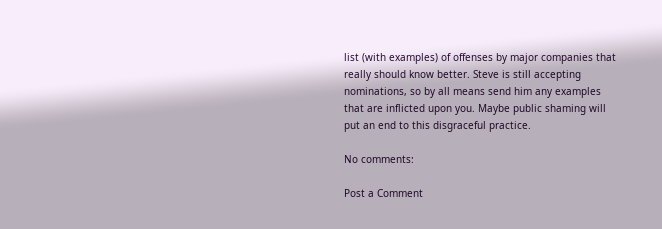list (with examples) of offenses by major companies that really should know better. Steve is still accepting nominations, so by all means send him any examples that are inflicted upon you. Maybe public shaming will put an end to this disgraceful practice.

No comments:

Post a Comment